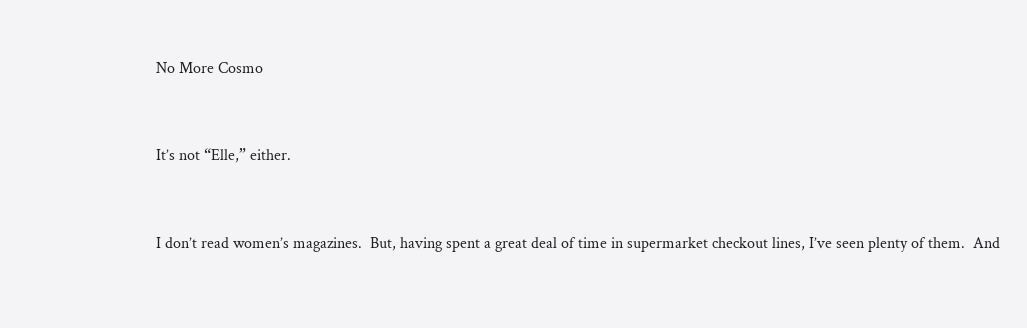No More Cosmo


It’s not “Elle,” either.


I don’t read women’s magazines.  But, having spent a great deal of time in supermarket checkout lines, I’ve seen plenty of them.  And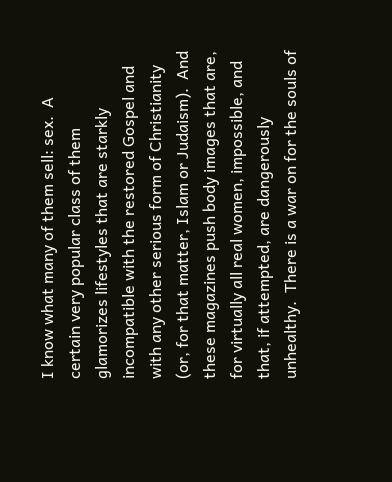I know what many of them sell: sex.  A certain very popular class of them glamorizes lifestyles that are starkly incompatible with the restored Gospel and with any other serious form of Christianity (or, for that matter, Islam or Judaism).  And these magazines push body images that are, for virtually all real women, impossible, and that, if attempted, are dangerously unhealthy.  There is a war on for the souls of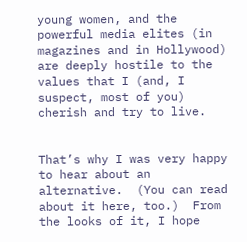young women, and the powerful media elites (in magazines and in Hollywood) are deeply hostile to the values that I (and, I suspect, most of you) cherish and try to live.


That’s why I was very happy to hear about an alternative.  (You can read about it here, too.)  From the looks of it, I hope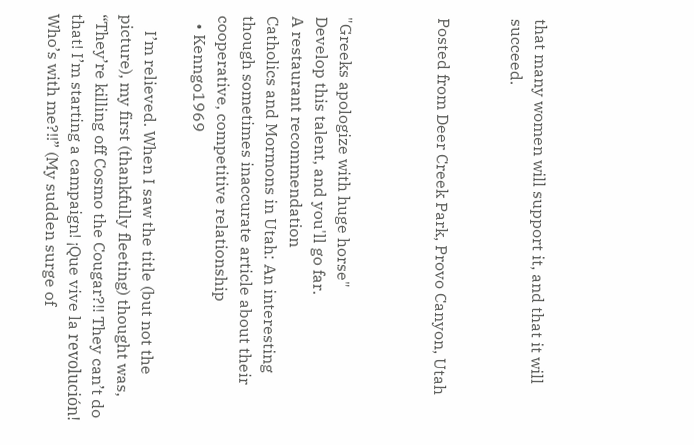that many women will support it, and that it will succeed.


Posted from Deer Creek Park, Provo Canyon, Utah



"Greeks apologize with huge horse"
Develop this talent, and you'll go far.
A restaurant recommendation
Catholics and Mormons in Utah: An interesting though sometimes inaccurate article about their cooperative, competitive relationship
  • Kenngo1969

    I’m relieved. When I saw the title (but not the picture), my first (thankfully fleeting) thought was, “They’re killing off Cosmo the Cougar?!! They can’t do that! I’m starting a campaign! ¡Que vive la revolución! Who’s with me?!!” (My sudden surge of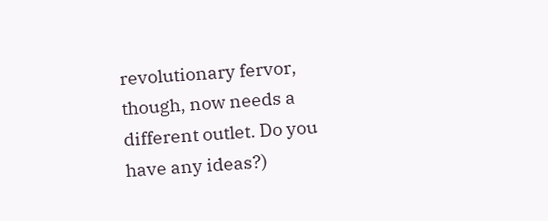revolutionary fervor, though, now needs a different outlet. Do you have any ideas?)